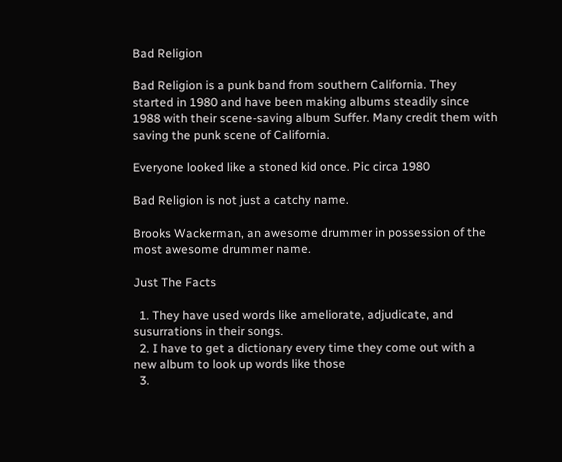Bad Religion

Bad Religion is a punk band from southern California. They started in 1980 and have been making albums steadily since 1988 with their scene-saving album Suffer. Many credit them with saving the punk scene of California.

Everyone looked like a stoned kid once. Pic circa 1980

Bad Religion is not just a catchy name.

Brooks Wackerman, an awesome drummer in possession of the most awesome drummer name.

Just The Facts

  1. They have used words like ameliorate, adjudicate, and susurrations in their songs.
  2. I have to get a dictionary every time they come out with a new album to look up words like those
  3.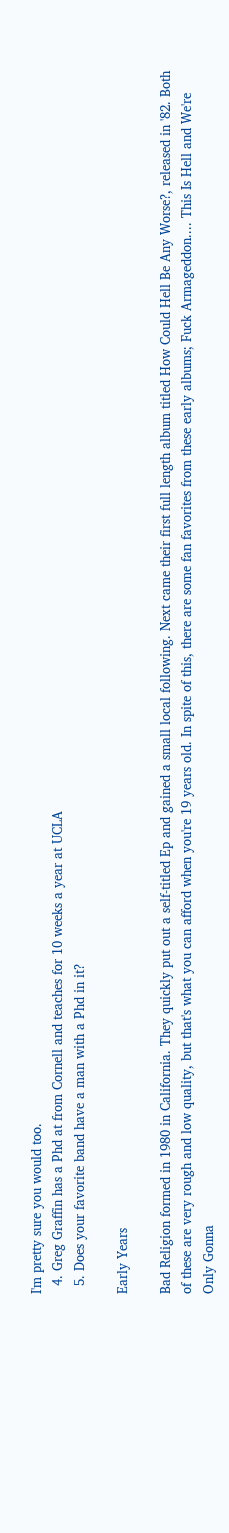I'm pretty sure you would too.
  4. Greg Graffin has a Phd at from Cornell and teaches for 10 weeks a year at UCLA
  5. Does your favorite band have a man with a Phd in it?

Early Years

Bad Religion formed in 1980 in California. They quickly put out a self-titled Ep and gained a small local following. Next came their first full length album titled How Could Hell Be Any Worse?, released in '82. Both of these are very rough and low quality, but that's what you can afford when you're 19 years old. In spite of this, there are some fan favorites from these early albums; Fuck Armageddon.... This Is Hell and We're Only Gonna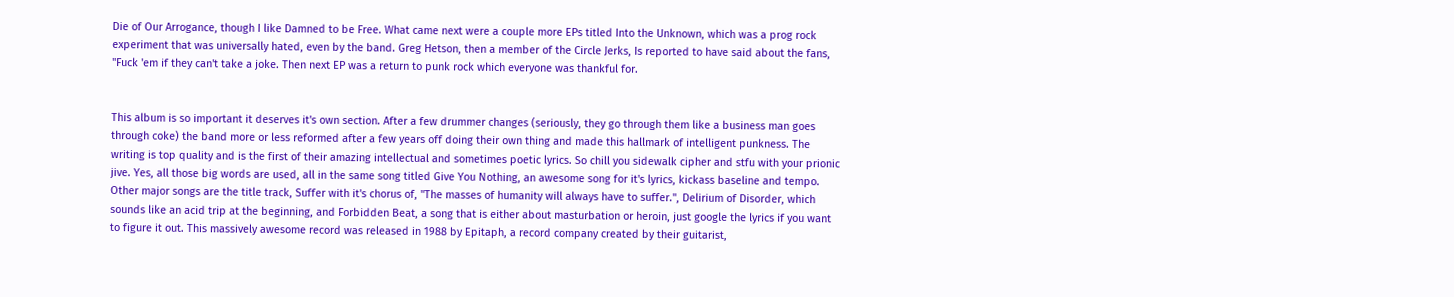Die of Our Arrogance, though I like Damned to be Free. What came next were a couple more EPs titled Into the Unknown, which was a prog rock experiment that was universally hated, even by the band. Greg Hetson, then a member of the Circle Jerks, Is reported to have said about the fans, "Fuck 'em if they can't take a joke. Then next EP was a return to punk rock which everyone was thankful for.


This album is so important it deserves it's own section. After a few drummer changes (seriously, they go through them like a business man goes through coke) the band more or less reformed after a few years off doing their own thing and made this hallmark of intelligent punkness. The writing is top quality and is the first of their amazing intellectual and sometimes poetic lyrics. So chill you sidewalk cipher and stfu with your prionic jive. Yes, all those big words are used, all in the same song titled Give You Nothing, an awesome song for it's lyrics, kickass baseline and tempo. Other major songs are the title track, Suffer with it's chorus of, "The masses of humanity will always have to suffer.", Delirium of Disorder, which sounds like an acid trip at the beginning, and Forbidden Beat, a song that is either about masturbation or heroin, just google the lyrics if you want to figure it out. This massively awesome record was released in 1988 by Epitaph, a record company created by their guitarist,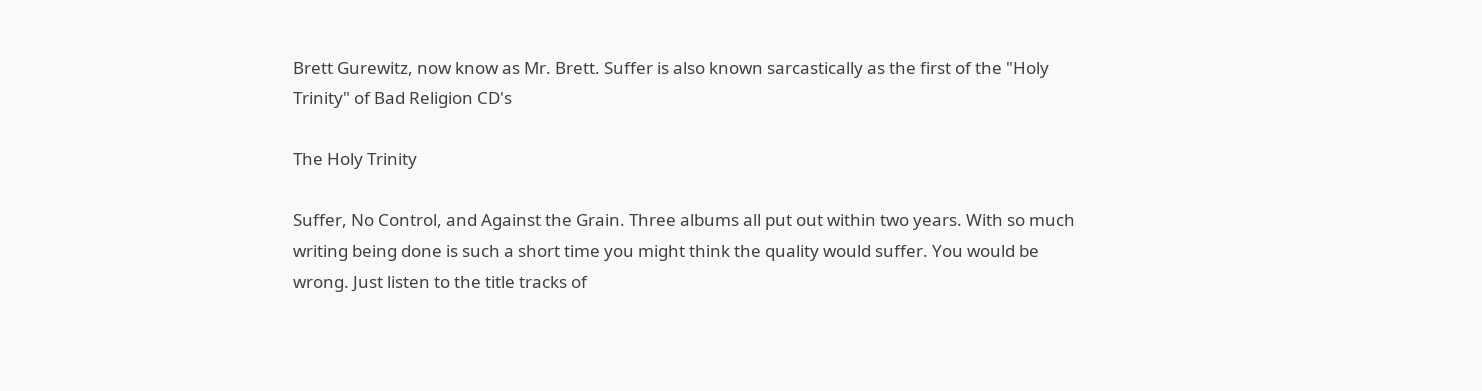Brett Gurewitz, now know as Mr. Brett. Suffer is also known sarcastically as the first of the "Holy Trinity" of Bad Religion CD's

The Holy Trinity

Suffer, No Control, and Against the Grain. Three albums all put out within two years. With so much writing being done is such a short time you might think the quality would suffer. You would be wrong. Just listen to the title tracks of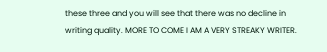these three and you will see that there was no decline in writing quality. MORE TO COME I AM A VERY STREAKY WRITER.